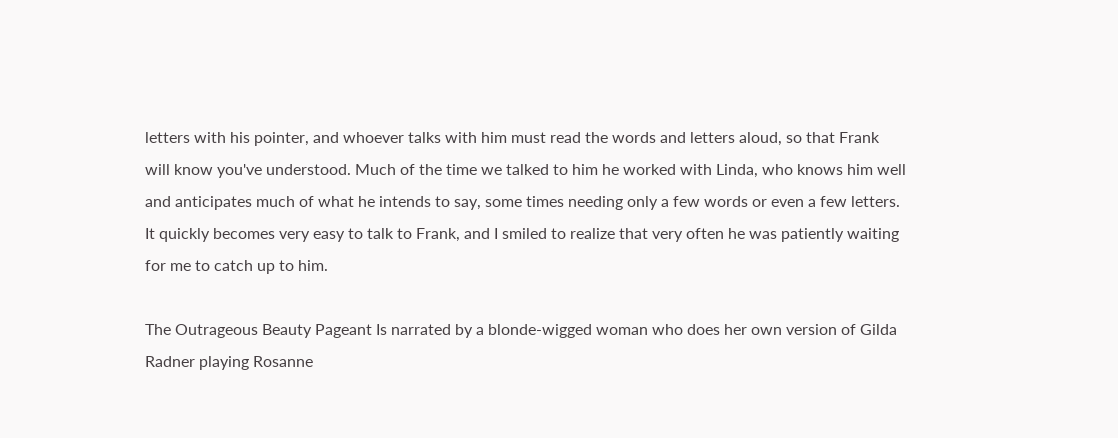letters with his pointer, and whoever talks with him must read the words and letters aloud, so that Frank will know you've understood. Much of the time we talked to him he worked with Linda, who knows him well and anticipates much of what he intends to say, some times needing only a few words or even a few letters. It quickly becomes very easy to talk to Frank, and I smiled to realize that very often he was patiently waiting for me to catch up to him.

The Outrageous Beauty Pageant Is narrated by a blonde-wigged woman who does her own version of Gilda Radner playing Rosanne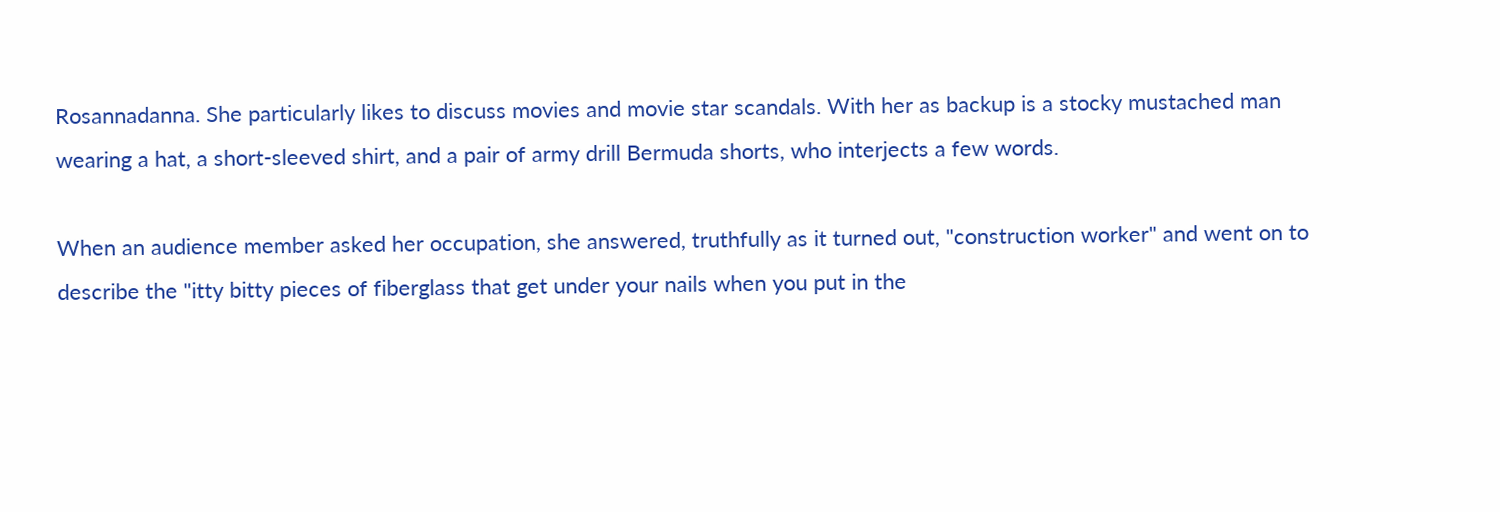Rosannadanna. She particularly likes to discuss movies and movie star scandals. With her as backup is a stocky mustached man wearing a hat, a short-sleeved shirt, and a pair of army drill Bermuda shorts, who interjects a few words.

When an audience member asked her occupation, she answered, truthfully as it turned out, "construction worker" and went on to describe the "itty bitty pieces of fiberglass that get under your nails when you put in the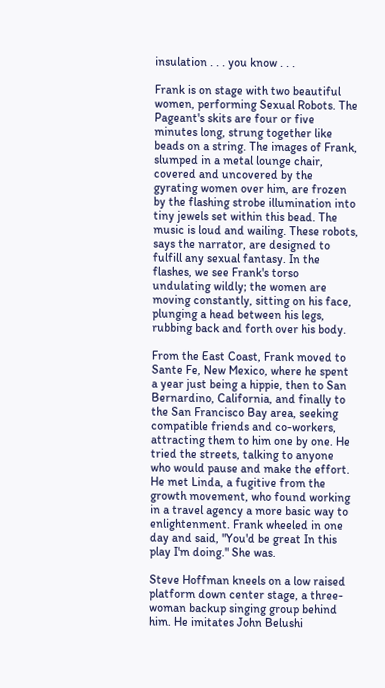insulation . . . you know . . .

Frank is on stage with two beautiful women, performing Sexual Robots. The Pageant's skits are four or five minutes long, strung together like beads on a string. The images of Frank, slumped in a metal lounge chair, covered and uncovered by the gyrating women over him, are frozen by the flashing strobe illumination into tiny jewels set within this bead. The music is loud and wailing. These robots, says the narrator, are designed to fulfill any sexual fantasy. In the flashes, we see Frank's torso undulating wildly; the women are moving constantly, sitting on his face, plunging a head between his legs, rubbing back and forth over his body.

From the East Coast, Frank moved to Sante Fe, New Mexico, where he spent a year just being a hippie, then to San Bernardino, California, and finally to the San Francisco Bay area, seeking compatible friends and co-workers, attracting them to him one by one. He tried the streets, talking to anyone who would pause and make the effort. He met Linda, a fugitive from the growth movement, who found working in a travel agency a more basic way to enlightenment. Frank wheeled in one day and said, "You'd be great In this play I'm doing." She was.

Steve Hoffman kneels on a low raised platform down center stage, a three-woman backup singing group behind him. He imitates John Belushi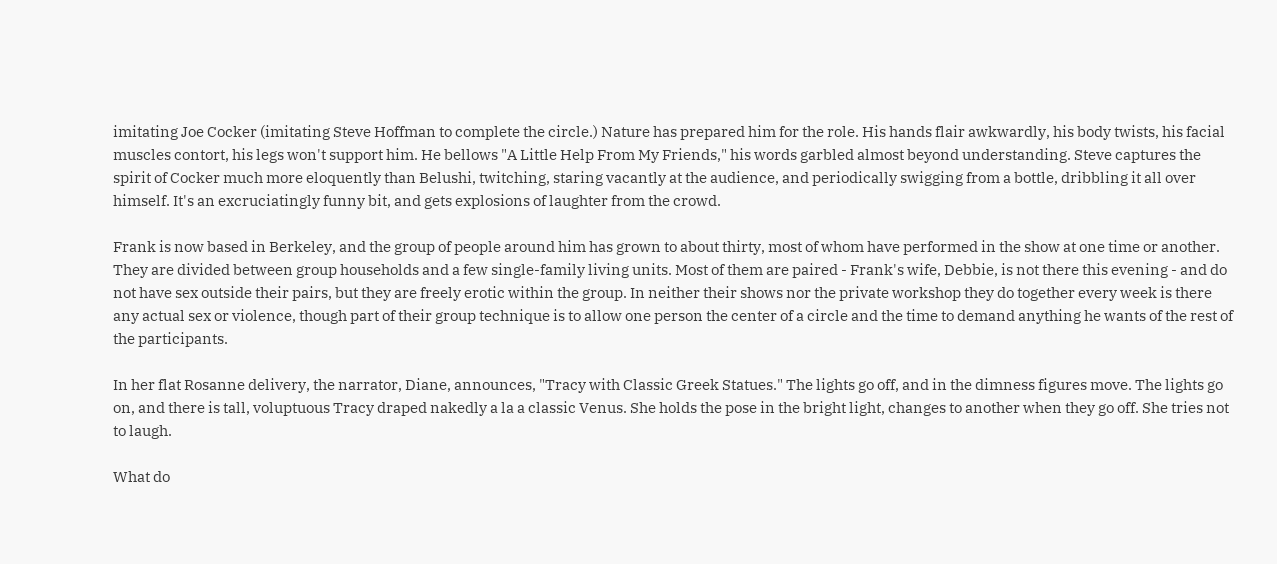imitating Joe Cocker (imitating Steve Hoffman to complete the circle.) Nature has prepared him for the role. His hands flair awkwardly, his body twists, his facial muscles contort, his legs won't support him. He bellows "A Little Help From My Friends," his words garbled almost beyond understanding. Steve captures the spirit of Cocker much more eloquently than Belushi, twitching, staring vacantly at the audience, and periodically swigging from a bottle, dribbling it all over himself. It's an excruciatingly funny bit, and gets explosions of laughter from the crowd.

Frank is now based in Berkeley, and the group of people around him has grown to about thirty, most of whom have performed in the show at one time or another. They are divided between group households and a few single-family living units. Most of them are paired - Frank's wife, Debbie, is not there this evening - and do not have sex outside their pairs, but they are freely erotic within the group. In neither their shows nor the private workshop they do together every week is there any actual sex or violence, though part of their group technique is to allow one person the center of a circle and the time to demand anything he wants of the rest of the participants.

In her flat Rosanne delivery, the narrator, Diane, announces, "Tracy with Classic Greek Statues." The lights go off, and in the dimness figures move. The lights go on, and there is tall, voluptuous Tracy draped nakedly a la a classic Venus. She holds the pose in the bright light, changes to another when they go off. She tries not to laugh.

What do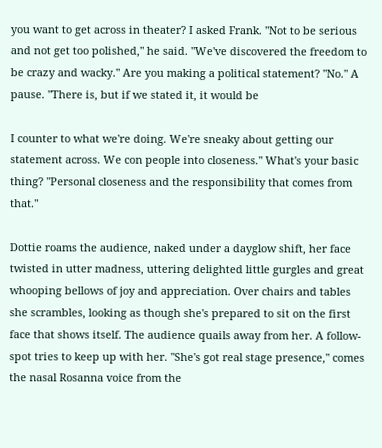you want to get across in theater? I asked Frank. "Not to be serious and not get too polished," he said. "We've discovered the freedom to be crazy and wacky." Are you making a political statement? "No." A pause. "There is, but if we stated it, it would be

I counter to what we're doing. We're sneaky about getting our statement across. We con people into closeness." What's your basic thing? "Personal closeness and the responsibility that comes from that."

Dottie roams the audience, naked under a dayglow shift, her face twisted in utter madness, uttering delighted little gurgles and great whooping bellows of joy and appreciation. Over chairs and tables she scrambles, looking as though she's prepared to sit on the first face that shows itself. The audience quails away from her. A follow-spot tries to keep up with her. "She's got real stage presence," comes the nasal Rosanna voice from the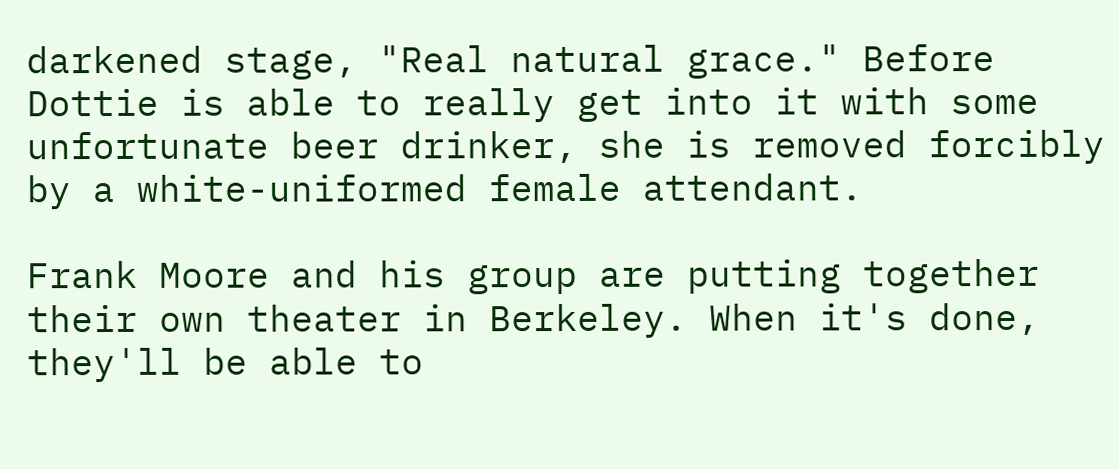darkened stage, "Real natural grace." Before Dottie is able to really get into it with some unfortunate beer drinker, she is removed forcibly by a white-uniformed female attendant.

Frank Moore and his group are putting together their own theater in Berkeley. When it's done, they'll be able to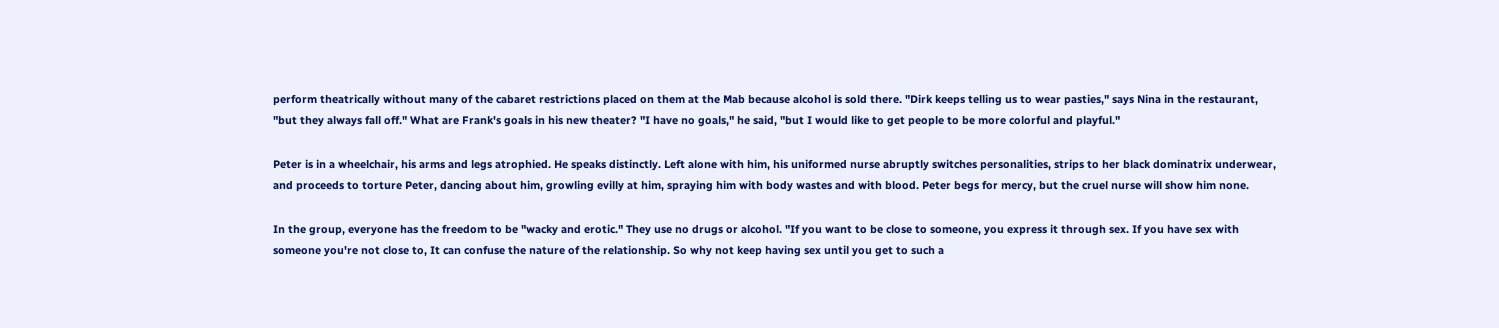perform theatrically without many of the cabaret restrictions placed on them at the Mab because alcohol is sold there. "Dirk keeps telling us to wear pasties," says Nina in the restaurant, "but they always fall off." What are Frank's goals in his new theater? "I have no goals," he said, "but I would like to get people to be more colorful and playful."

Peter is in a wheelchair, his arms and legs atrophied. He speaks distinctly. Left alone with him, his uniformed nurse abruptly switches personalities, strips to her black dominatrix underwear, and proceeds to torture Peter, dancing about him, growling evilly at him, spraying him with body wastes and with blood. Peter begs for mercy, but the cruel nurse will show him none.

In the group, everyone has the freedom to be "wacky and erotic." They use no drugs or alcohol. "If you want to be close to someone, you express it through sex. If you have sex with someone you're not close to, It can confuse the nature of the relationship. So why not keep having sex until you get to such a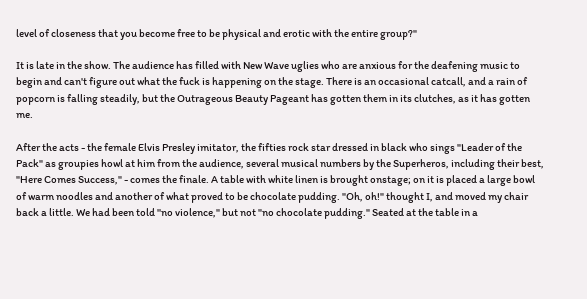level of closeness that you become free to be physical and erotic with the entire group?"

It is late in the show. The audience has filled with New Wave uglies who are anxious for the deafening music to begin and can't figure out what the fuck is happening on the stage. There is an occasional catcall, and a rain of popcorn is falling steadily, but the Outrageous Beauty Pageant has gotten them in its clutches, as it has gotten me.

After the acts - the female Elvis Presley imitator, the fifties rock star dressed in black who sings "Leader of the Pack" as groupies howl at him from the audience, several musical numbers by the Superheros, including their best, "Here Comes Success," - comes the finale. A table with white linen is brought onstage; on it is placed a large bowl of warm noodles and another of what proved to be chocolate pudding. "Oh, oh!" thought I, and moved my chair back a little. We had been told ''no violence," but not "no chocolate pudding." Seated at the table in a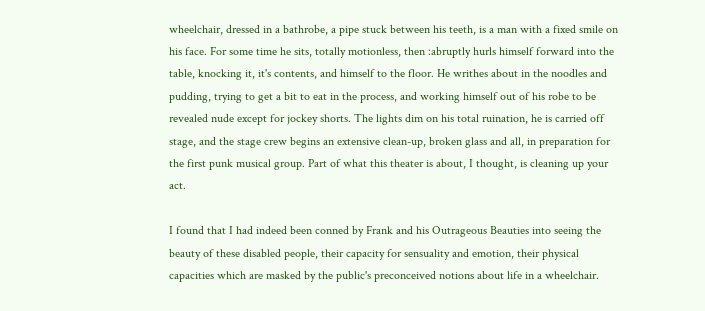wheelchair, dressed in a bathrobe, a pipe stuck between his teeth, is a man with a fixed smile on his face. For some time he sits, totally motionless, then :abruptly hurls himself forward into the table, knocking it, it's contents, and himself to the floor. He writhes about in the noodles and pudding, trying to get a bit to eat in the process, and working himself out of his robe to be revealed nude except for jockey shorts. The lights dim on his total ruination, he is carried off stage, and the stage crew begins an extensive clean-up, broken glass and all, in preparation for the first punk musical group. Part of what this theater is about, I thought, is cleaning up your act.

I found that I had indeed been conned by Frank and his Outrageous Beauties into seeing the beauty of these disabled people, their capacity for sensuality and emotion, their physical capacities which are masked by the public's preconceived notions about life in a wheelchair.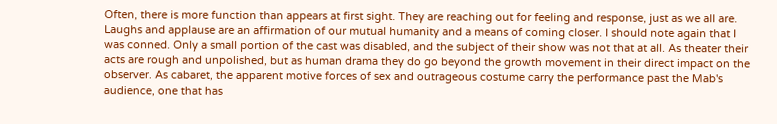Often, there is more function than appears at first sight. They are reaching out for feeling and response, just as we all are. Laughs and applause are an affirmation of our mutual humanity and a means of coming closer. I should note again that I was conned. Only a small portion of the cast was disabled, and the subject of their show was not that at all. As theater their acts are rough and unpolished, but as human drama they do go beyond the growth movement in their direct impact on the observer. As cabaret, the apparent motive forces of sex and outrageous costume carry the performance past the Mab's audience, one that has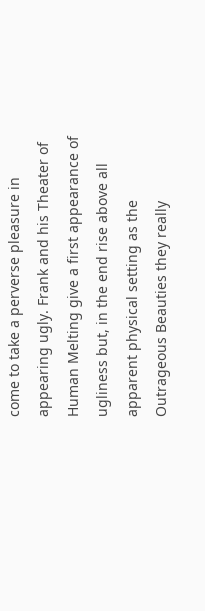come to take a perverse pleasure in appearing ugly. Frank and his Theater of Human Melting give a first appearance of ugliness but, in the end rise above all apparent physical setting as the Outrageous Beauties they really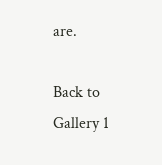are.

Back to Gallery 1